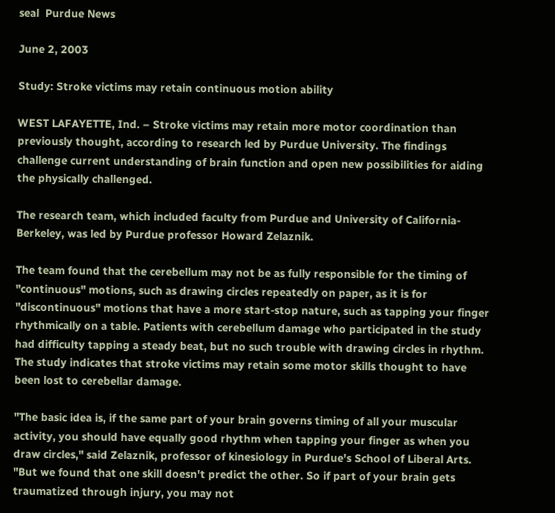seal  Purdue News

June 2, 2003

Study: Stroke victims may retain continuous motion ability

WEST LAFAYETTE, Ind. – Stroke victims may retain more motor coordination than previously thought, according to research led by Purdue University. The findings challenge current understanding of brain function and open new possibilities for aiding the physically challenged.

The research team, which included faculty from Purdue and University of California-Berkeley, was led by Purdue professor Howard Zelaznik.

The team found that the cerebellum may not be as fully responsible for the timing of "continuous" motions, such as drawing circles repeatedly on paper, as it is for "discontinuous" motions that have a more start-stop nature, such as tapping your finger rhythmically on a table. Patients with cerebellum damage who participated in the study had difficulty tapping a steady beat, but no such trouble with drawing circles in rhythm. The study indicates that stroke victims may retain some motor skills thought to have been lost to cerebellar damage.

"The basic idea is, if the same part of your brain governs timing of all your muscular activity, you should have equally good rhythm when tapping your finger as when you draw circles," said Zelaznik, professor of kinesiology in Purdue's School of Liberal Arts. "But we found that one skill doesn't predict the other. So if part of your brain gets traumatized through injury, you may not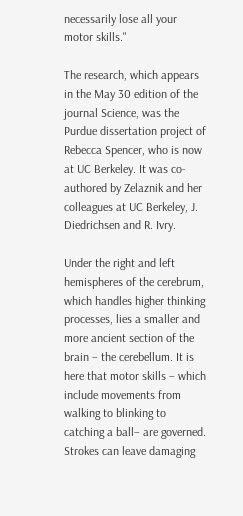necessarily lose all your motor skills."

The research, which appears in the May 30 edition of the journal Science, was the Purdue dissertation project of Rebecca Spencer, who is now at UC Berkeley. It was co-authored by Zelaznik and her colleagues at UC Berkeley, J. Diedrichsen and R. Ivry.

Under the right and left hemispheres of the cerebrum, which handles higher thinking processes, lies a smaller and more ancient section of the brain – the cerebellum. It is here that motor skills – which include movements from walking to blinking to catching a ball– are governed. Strokes can leave damaging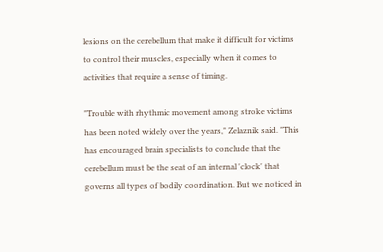lesions on the cerebellum that make it difficult for victims to control their muscles, especially when it comes to activities that require a sense of timing.

"Trouble with rhythmic movement among stroke victims has been noted widely over the years," Zelaznik said. "This has encouraged brain specialists to conclude that the cerebellum must be the seat of an internal 'clock' that governs all types of bodily coordination. But we noticed in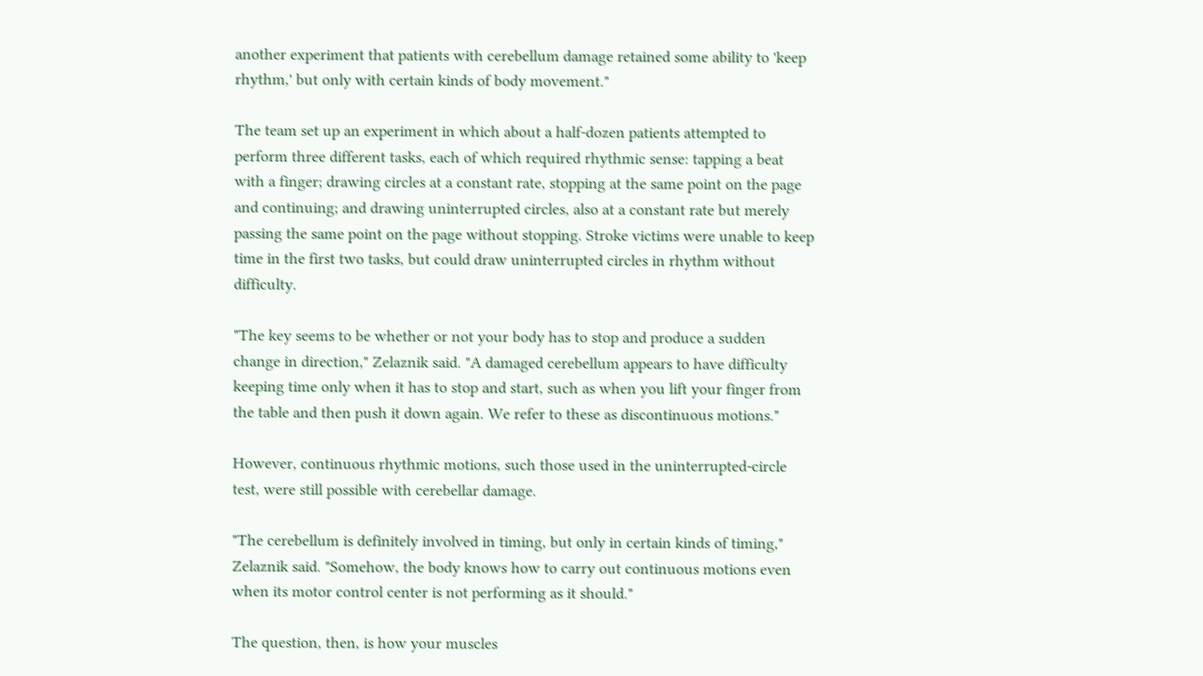another experiment that patients with cerebellum damage retained some ability to 'keep rhythm,' but only with certain kinds of body movement."

The team set up an experiment in which about a half-dozen patients attempted to perform three different tasks, each of which required rhythmic sense: tapping a beat with a finger; drawing circles at a constant rate, stopping at the same point on the page and continuing; and drawing uninterrupted circles, also at a constant rate but merely passing the same point on the page without stopping. Stroke victims were unable to keep time in the first two tasks, but could draw uninterrupted circles in rhythm without difficulty.

"The key seems to be whether or not your body has to stop and produce a sudden change in direction," Zelaznik said. "A damaged cerebellum appears to have difficulty keeping time only when it has to stop and start, such as when you lift your finger from the table and then push it down again. We refer to these as discontinuous motions."

However, continuous rhythmic motions, such those used in the uninterrupted-circle test, were still possible with cerebellar damage.

"The cerebellum is definitely involved in timing, but only in certain kinds of timing," Zelaznik said. "Somehow, the body knows how to carry out continuous motions even when its motor control center is not performing as it should."

The question, then, is how your muscles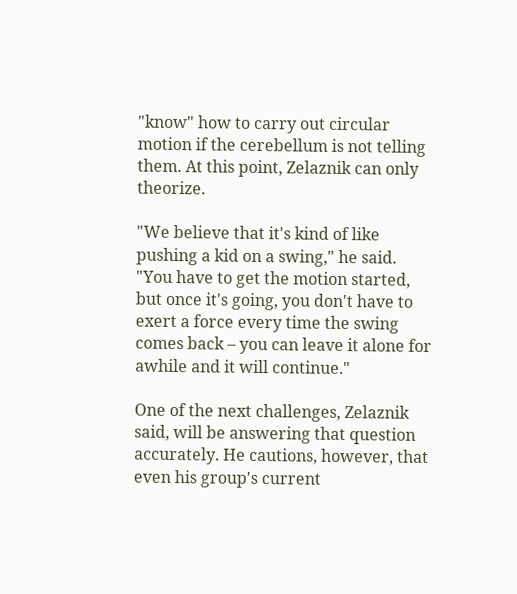"know" how to carry out circular motion if the cerebellum is not telling them. At this point, Zelaznik can only theorize.

"We believe that it's kind of like pushing a kid on a swing," he said. "You have to get the motion started, but once it's going, you don't have to exert a force every time the swing comes back – you can leave it alone for awhile and it will continue."

One of the next challenges, Zelaznik said, will be answering that question accurately. He cautions, however, that even his group's current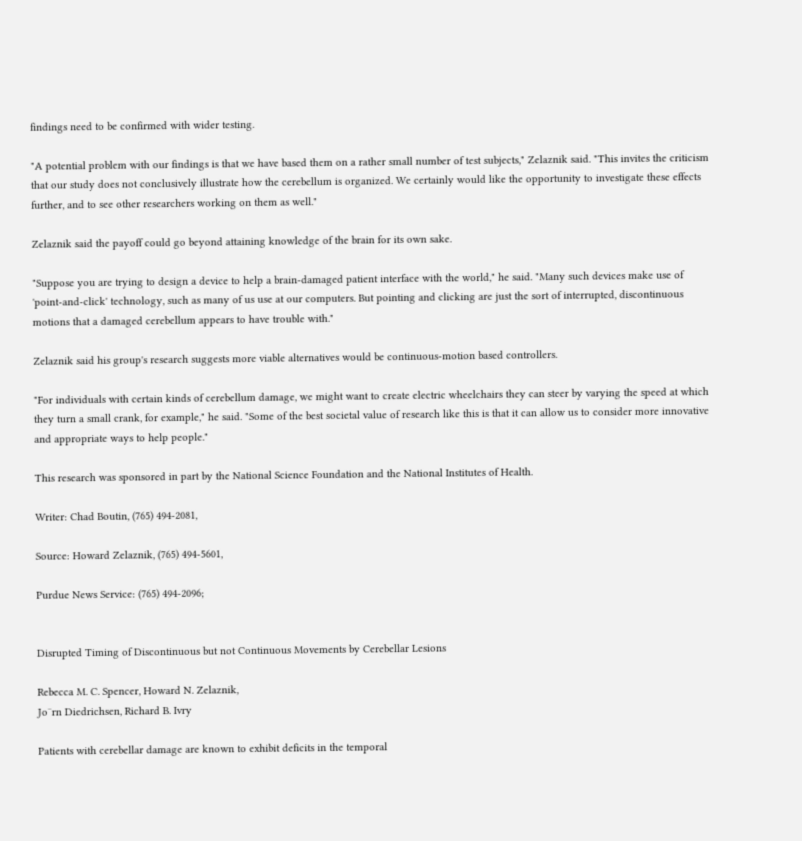findings need to be confirmed with wider testing.

"A potential problem with our findings is that we have based them on a rather small number of test subjects," Zelaznik said. "This invites the criticism that our study does not conclusively illustrate how the cerebellum is organized. We certainly would like the opportunity to investigate these effects further, and to see other researchers working on them as well."

Zelaznik said the payoff could go beyond attaining knowledge of the brain for its own sake.

"Suppose you are trying to design a device to help a brain-damaged patient interface with the world," he said. "Many such devices make use of 'point-and-click' technology, such as many of us use at our computers. But pointing and clicking are just the sort of interrupted, discontinuous motions that a damaged cerebellum appears to have trouble with."

Zelaznik said his group's research suggests more viable alternatives would be continuous-motion based controllers.

"For individuals with certain kinds of cerebellum damage, we might want to create electric wheelchairs they can steer by varying the speed at which they turn a small crank, for example," he said. "Some of the best societal value of research like this is that it can allow us to consider more innovative and appropriate ways to help people."

This research was sponsored in part by the National Science Foundation and the National Institutes of Health.

Writer: Chad Boutin, (765) 494-2081,

Source: Howard Zelaznik, (765) 494-5601,

Purdue News Service: (765) 494-2096;


Disrupted Timing of Discontinuous but not Continuous Movements by Cerebellar Lesions

Rebecca M. C. Spencer, Howard N. Zelaznik,
Jo¨rn Diedrichsen, Richard B. Ivry

Patients with cerebellar damage are known to exhibit deficits in the temporal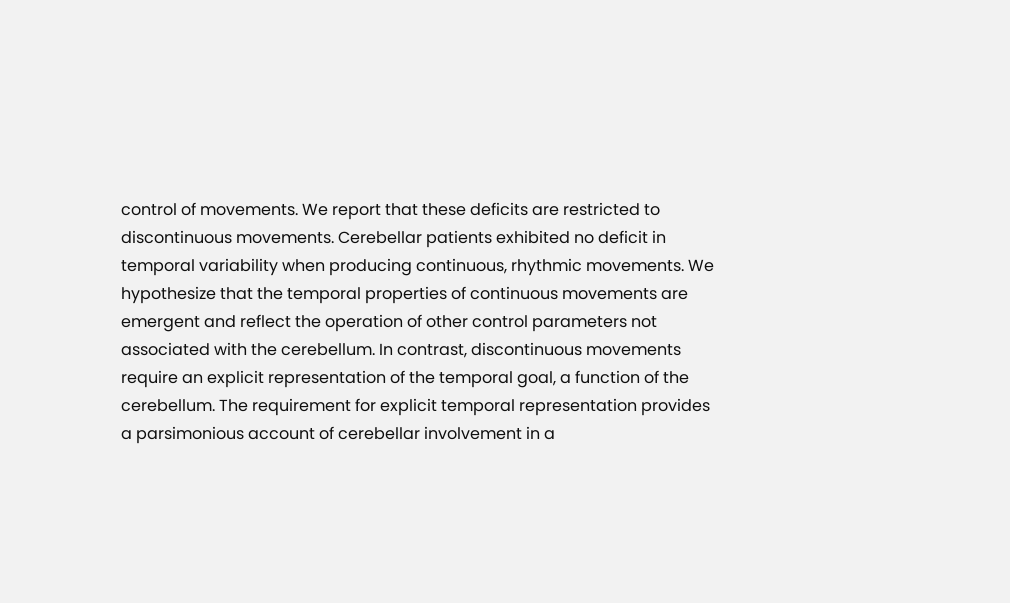control of movements. We report that these deficits are restricted to discontinuous movements. Cerebellar patients exhibited no deficit in temporal variability when producing continuous, rhythmic movements. We hypothesize that the temporal properties of continuous movements are emergent and reflect the operation of other control parameters not associated with the cerebellum. In contrast, discontinuous movements require an explicit representation of the temporal goal, a function of the cerebellum. The requirement for explicit temporal representation provides a parsimonious account of cerebellar involvement in a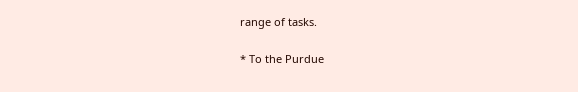range of tasks.

* To the Purdue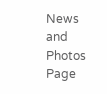News and Photos Page